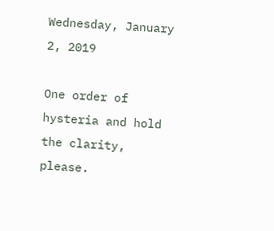Wednesday, January 2, 2019

One order of hysteria and hold the clarity, please.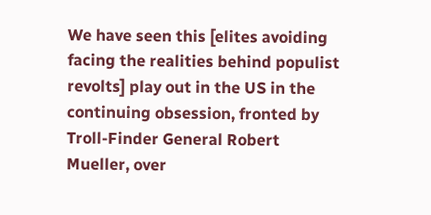We have seen this [elites avoiding facing the realities behind populist revolts] play out in the US in the continuing obsession, fronted by Troll-Finder General Robert Mueller, over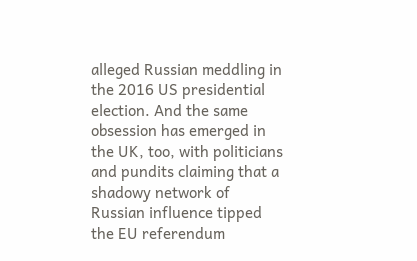alleged Russian meddling in the 2016 US presidential election. And the same obsession has emerged in the UK, too, with politicians and pundits claiming that a shadowy network of Russian influence tipped the EU referendum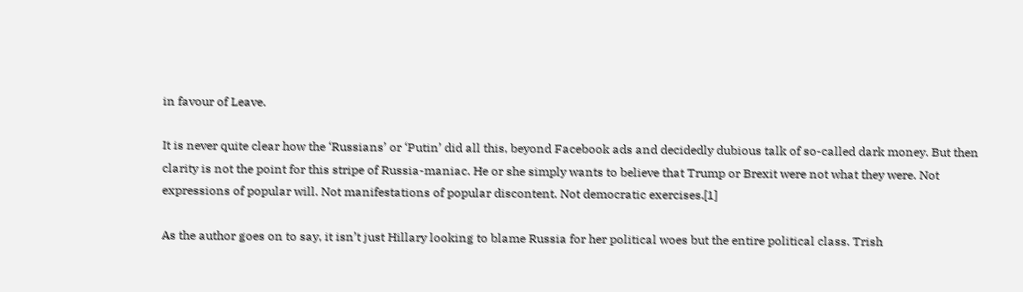in favour of Leave.

It is never quite clear how the ‘Russians’ or ‘Putin’ did all this, beyond Facebook ads and decidedly dubious talk of so-called dark money. But then clarity is not the point for this stripe of Russia-maniac. He or she simply wants to believe that Trump or Brexit were not what they were. Not expressions of popular will. Not manifestations of popular discontent. Not democratic exercises.[1]

As the author goes on to say, it isn’t just Hillary looking to blame Russia for her political woes but the entire political class. Trish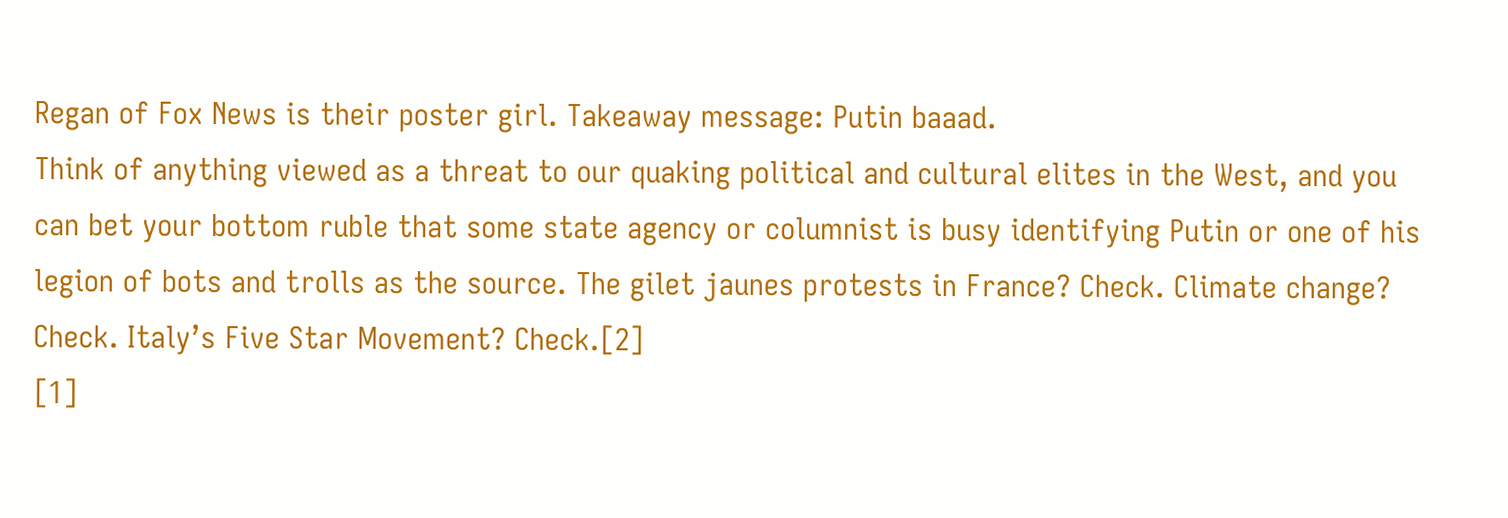Regan of Fox News is their poster girl. Takeaway message: Putin baaad.
Think of anything viewed as a threat to our quaking political and cultural elites in the West, and you can bet your bottom ruble that some state agency or columnist is busy identifying Putin or one of his legion of bots and trolls as the source. The gilet jaunes protests in France? Check. Climate change? Check. Italy’s Five Star Movement? Check.[2]
[1]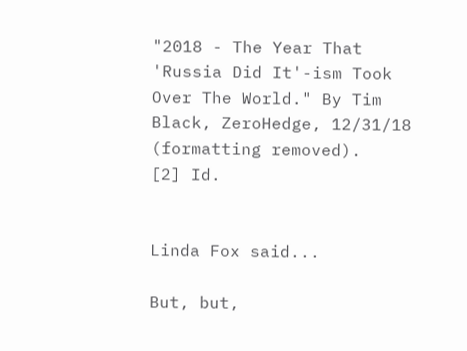"2018 - The Year That 'Russia Did It'-ism Took Over The World." By Tim Black, ZeroHedge, 12/31/18 (formatting removed).
[2] Id.


Linda Fox said...

But, but,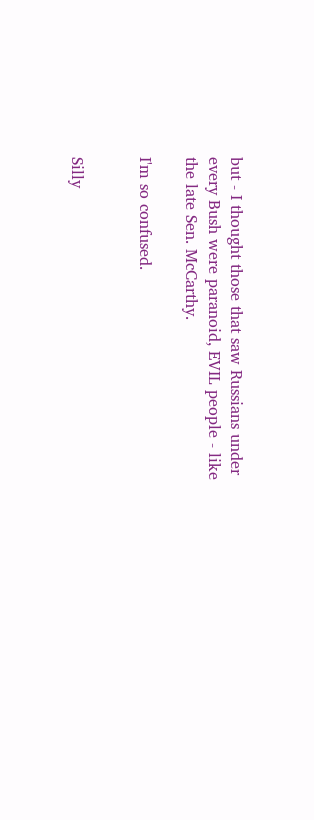but - I thought those that saw Russians under every Bush were paranoid, EVIL people - like the late Sen. McCarthy.

I'm so confused.


Silly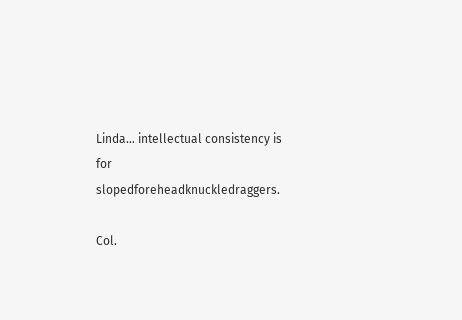Linda... intellectual consistency is for slopedforeheadknuckledraggers.

Col.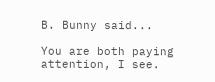B. Bunny said...

You are both paying attention, I see.